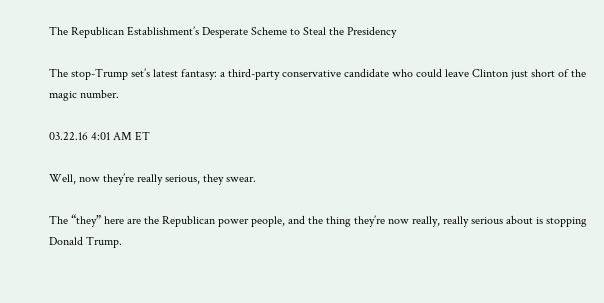The Republican Establishment’s Desperate Scheme to Steal the Presidency

The stop-Trump set’s latest fantasy: a third-party conservative candidate who could leave Clinton just short of the magic number.

03.22.16 4:01 AM ET

Well, now they’re really serious, they swear.

The “they” here are the Republican power people, and the thing they’re now really, really serious about is stopping Donald Trump.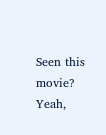Seen this movie? Yeah,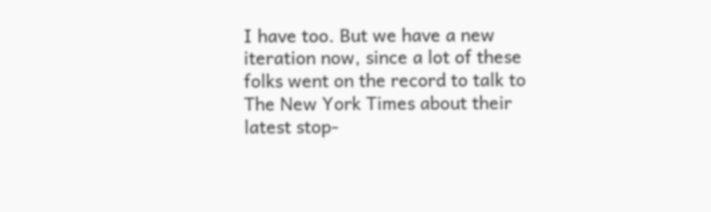I have too. But we have a new iteration now, since a lot of these folks went on the record to talk to The New York Times about their latest stop-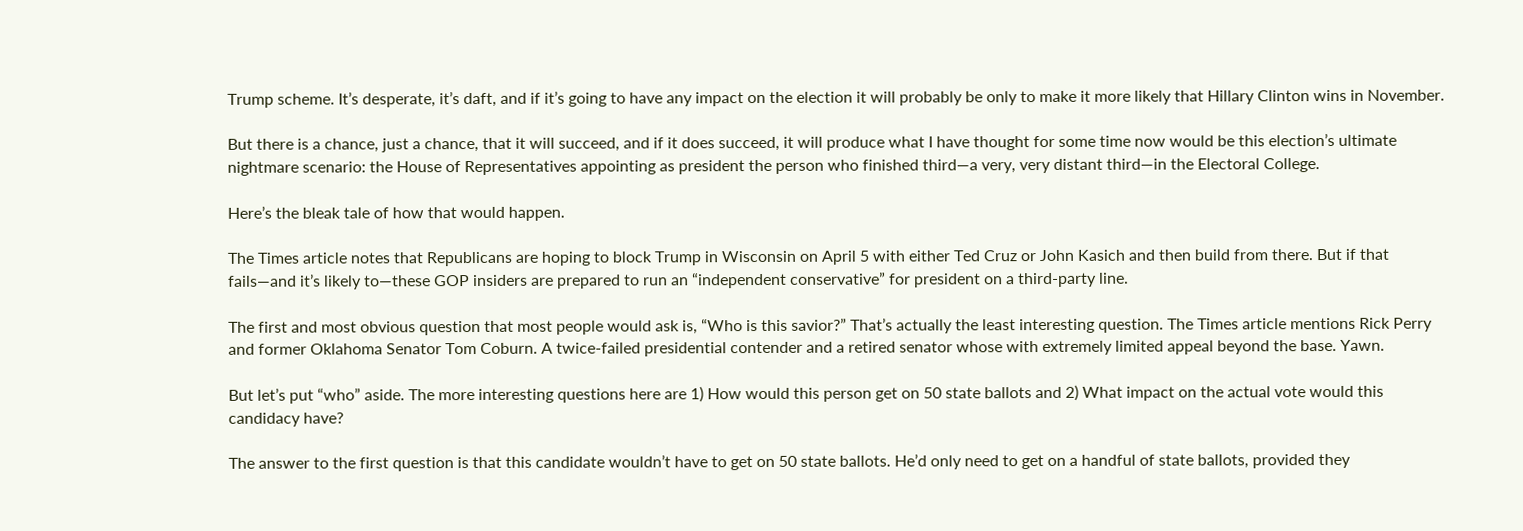Trump scheme. It’s desperate, it’s daft, and if it’s going to have any impact on the election it will probably be only to make it more likely that Hillary Clinton wins in November.

But there is a chance, just a chance, that it will succeed, and if it does succeed, it will produce what I have thought for some time now would be this election’s ultimate nightmare scenario: the House of Representatives appointing as president the person who finished third—a very, very distant third—in the Electoral College.

Here’s the bleak tale of how that would happen.

The Times article notes that Republicans are hoping to block Trump in Wisconsin on April 5 with either Ted Cruz or John Kasich and then build from there. But if that fails—and it’s likely to—these GOP insiders are prepared to run an “independent conservative” for president on a third-party line.

The first and most obvious question that most people would ask is, “Who is this savior?” That’s actually the least interesting question. The Times article mentions Rick Perry and former Oklahoma Senator Tom Coburn. A twice-failed presidential contender and a retired senator whose with extremely limited appeal beyond the base. Yawn.

But let’s put “who” aside. The more interesting questions here are 1) How would this person get on 50 state ballots and 2) What impact on the actual vote would this candidacy have?

The answer to the first question is that this candidate wouldn’t have to get on 50 state ballots. He’d only need to get on a handful of state ballots, provided they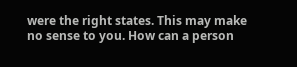were the right states. This may make no sense to you. How can a person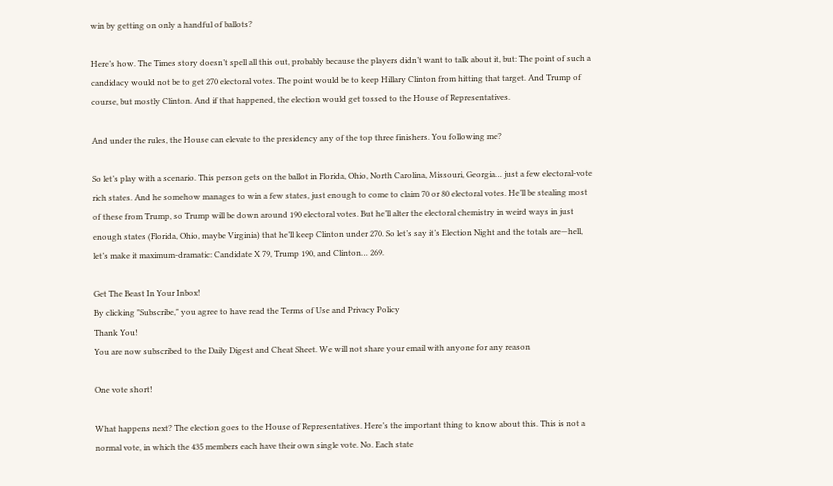win by getting on only a handful of ballots?

Here’s how. The Times story doesn’t spell all this out, probably because the players didn’t want to talk about it, but: The point of such a candidacy would not be to get 270 electoral votes. The point would be to keep Hillary Clinton from hitting that target. And Trump of course, but mostly Clinton. And if that happened, the election would get tossed to the House of Representatives.

And under the rules, the House can elevate to the presidency any of the top three finishers. You following me?

So let’s play with a scenario. This person gets on the ballot in Florida, Ohio, North Carolina, Missouri, Georgia… just a few electoral-vote rich states. And he somehow manages to win a few states, just enough to come to claim 70 or 80 electoral votes. He’ll be stealing most of these from Trump, so Trump will be down around 190 electoral votes. But he’ll alter the electoral chemistry in weird ways in just enough states (Florida, Ohio, maybe Virginia) that he’ll keep Clinton under 270. So let’s say it’s Election Night and the totals are—hell, let’s make it maximum-dramatic: Candidate X 79, Trump 190, and Clinton… 269.

Get The Beast In Your Inbox!
By clicking "Subscribe," you agree to have read the Terms of Use and Privacy Policy
Thank You!
You are now subscribed to the Daily Digest and Cheat Sheet. We will not share your email with anyone for any reason

One vote short!

What happens next? The election goes to the House of Representatives. Here’s the important thing to know about this. This is not a normal vote, in which the 435 members each have their own single vote. No. Each state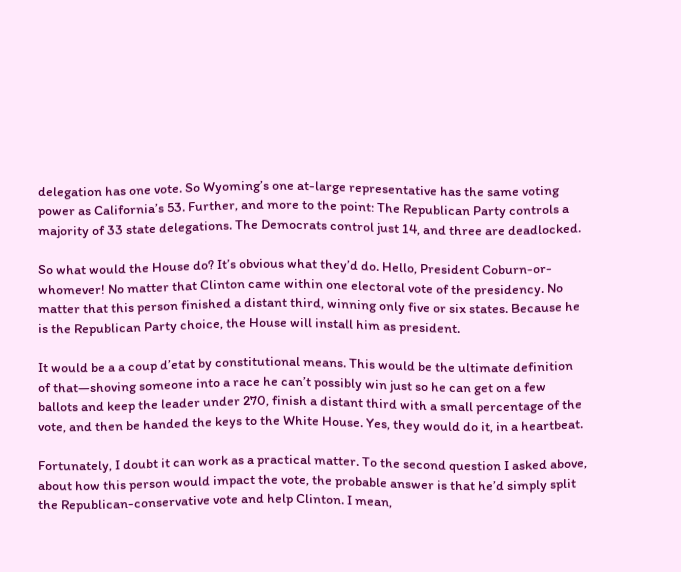delegation has one vote. So Wyoming’s one at-large representative has the same voting power as California’s 53. Further, and more to the point: The Republican Party controls a majority of 33 state delegations. The Democrats control just 14, and three are deadlocked.

So what would the House do? It’s obvious what they’d do. Hello, President Coburn-or-whomever! No matter that Clinton came within one electoral vote of the presidency. No matter that this person finished a distant third, winning only five or six states. Because he is the Republican Party choice, the House will install him as president.

It would be a a coup d’etat by constitutional means. This would be the ultimate definition of that—shoving someone into a race he can’t possibly win just so he can get on a few ballots and keep the leader under 270, finish a distant third with a small percentage of the vote, and then be handed the keys to the White House. Yes, they would do it, in a heartbeat.

Fortunately, I doubt it can work as a practical matter. To the second question I asked above, about how this person would impact the vote, the probable answer is that he’d simply split the Republican-conservative vote and help Clinton. I mean,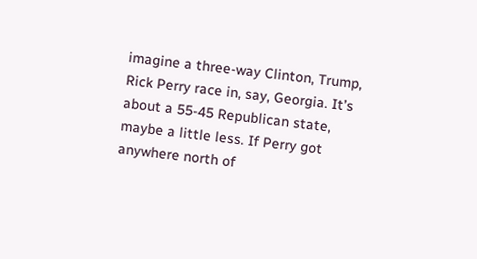imagine a three-way Clinton, Trump, Rick Perry race in, say, Georgia. It’s about a 55-45 Republican state, maybe a little less. If Perry got anywhere north of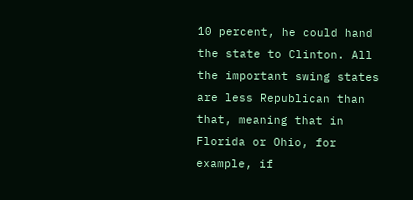10 percent, he could hand the state to Clinton. All the important swing states are less Republican than that, meaning that in Florida or Ohio, for example, if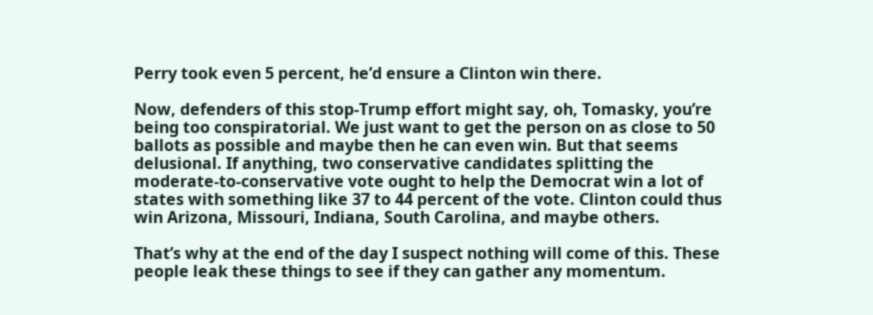Perry took even 5 percent, he’d ensure a Clinton win there.

Now, defenders of this stop-Trump effort might say, oh, Tomasky, you’re being too conspiratorial. We just want to get the person on as close to 50 ballots as possible and maybe then he can even win. But that seems delusional. If anything, two conservative candidates splitting the moderate-to-conservative vote ought to help the Democrat win a lot of states with something like 37 to 44 percent of the vote. Clinton could thus win Arizona, Missouri, Indiana, South Carolina, and maybe others.

That’s why at the end of the day I suspect nothing will come of this. These people leak these things to see if they can gather any momentum.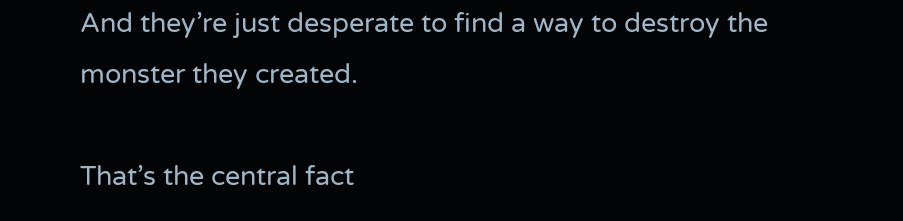And they’re just desperate to find a way to destroy the monster they created.

That’s the central fact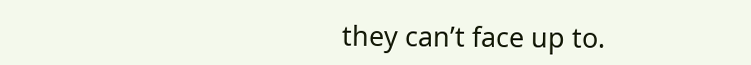they can’t face up to.